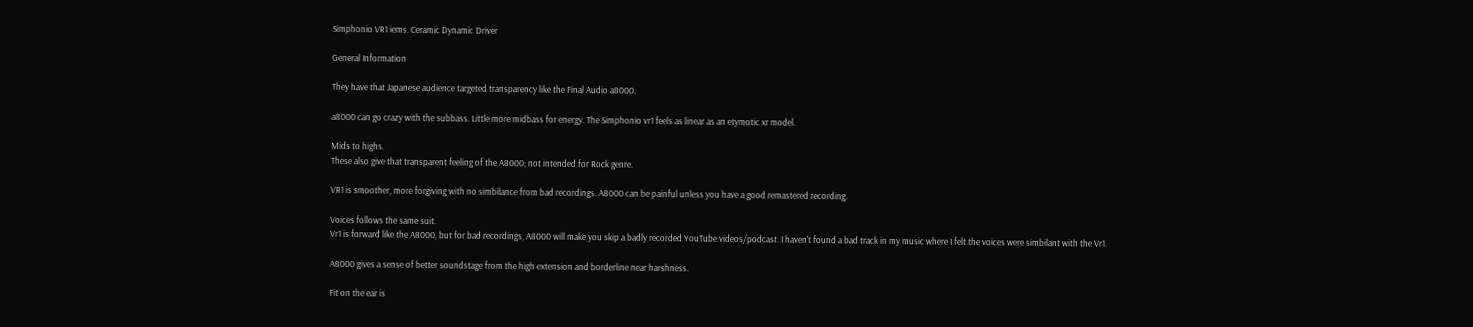Simphonio VR1 iems. Ceramic Dynamic Driver

General Information

They have that Japanese audience targeted transparency like the Final Audio a8000.

a8000 can go crazy with the subbass. Little more midbass for energy. The Simphonio vr1 feels as linear as an etymotic xr model.

Mids to highs.
These also give that transparent feeling of the A8000; not intended for Rock genre.

VR1 is smoother, more forgiving with no simbilance from bad recordings. A8000 can be painful unless you have a good remastered recording.

Voices follows the same suit.
Vr1 is forward like the A8000, but for bad recordings, A8000 will make you skip a badly recorded YouTube videos/podcast. I haven't found a bad track in my music where I felt the voices were simbilant with the Vr1.

A8000 gives a sense of better soundstage from the high extension and borderline near harshness.

Fit on the ear is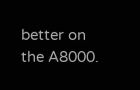better on the A8000.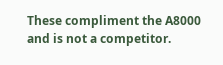These compliment the A8000 and is not a competitor.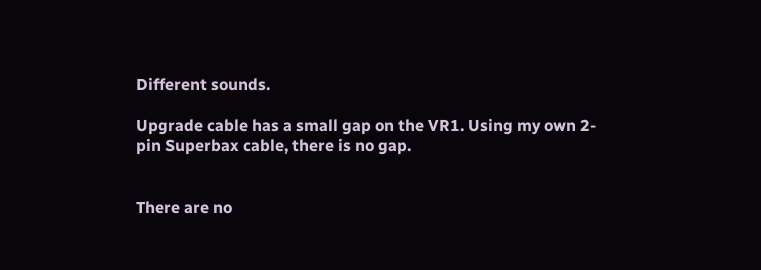Different sounds.

Upgrade cable has a small gap on the VR1. Using my own 2-pin Superbax cable, there is no gap.


There are no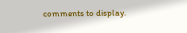comments to display.